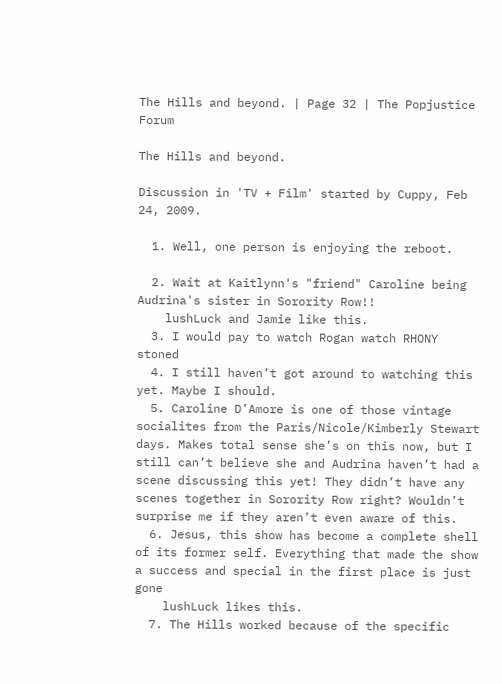The Hills and beyond. | Page 32 | The Popjustice Forum

The Hills and beyond.

Discussion in 'TV + Film' started by Cuppy, Feb 24, 2009.

  1. Well, one person is enjoying the reboot.

  2. Wait at Kaitlynn's "friend" Caroline being Audrina's sister in Sorority Row!!
    lushLuck and Jamie like this.
  3. I would pay to watch Rogan watch RHONY stoned
  4. I still haven’t got around to watching this yet. Maybe I should.
  5. Caroline D’Amore is one of those vintage socialites from the Paris/Nicole/Kimberly Stewart days. Makes total sense she’s on this now, but I still can’t believe she and Audrina haven’t had a scene discussing this yet! They didn’t have any scenes together in Sorority Row right? Wouldn’t surprise me if they aren’t even aware of this.
  6. Jesus, this show has become a complete shell of its former self. Everything that made the show a success and special in the first place is just gone
    lushLuck likes this.
  7. The Hills worked because of the specific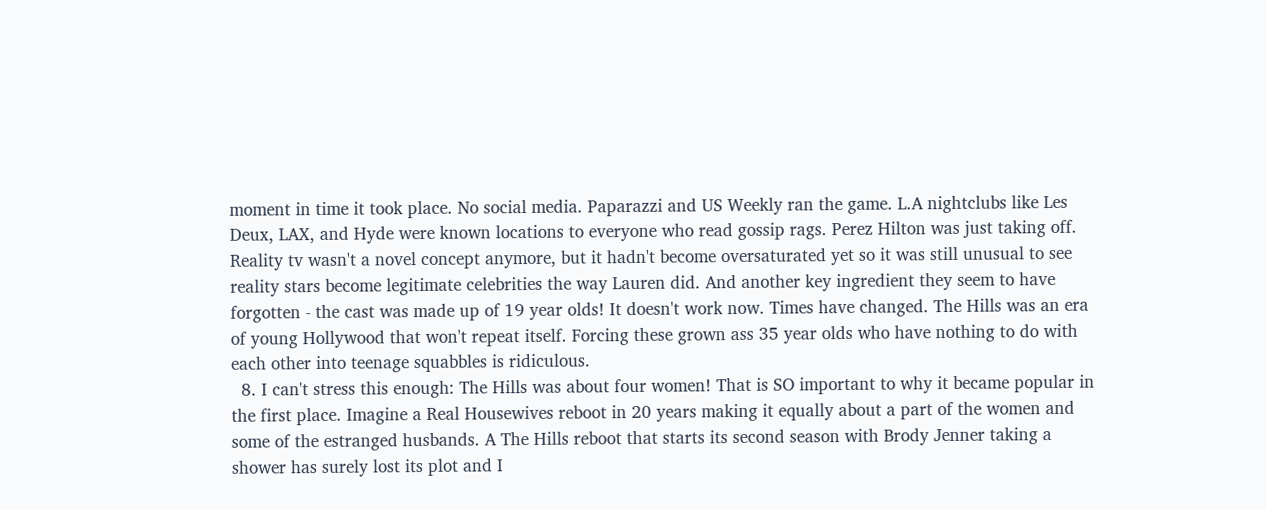moment in time it took place. No social media. Paparazzi and US Weekly ran the game. L.A nightclubs like Les Deux, LAX, and Hyde were known locations to everyone who read gossip rags. Perez Hilton was just taking off. Reality tv wasn't a novel concept anymore, but it hadn't become oversaturated yet so it was still unusual to see reality stars become legitimate celebrities the way Lauren did. And another key ingredient they seem to have forgotten - the cast was made up of 19 year olds! It doesn't work now. Times have changed. The Hills was an era of young Hollywood that won't repeat itself. Forcing these grown ass 35 year olds who have nothing to do with each other into teenage squabbles is ridiculous.
  8. I can't stress this enough: The Hills was about four women! That is SO important to why it became popular in the first place. Imagine a Real Housewives reboot in 20 years making it equally about a part of the women and some of the estranged husbands. A The Hills reboot that starts its second season with Brody Jenner taking a shower has surely lost its plot and I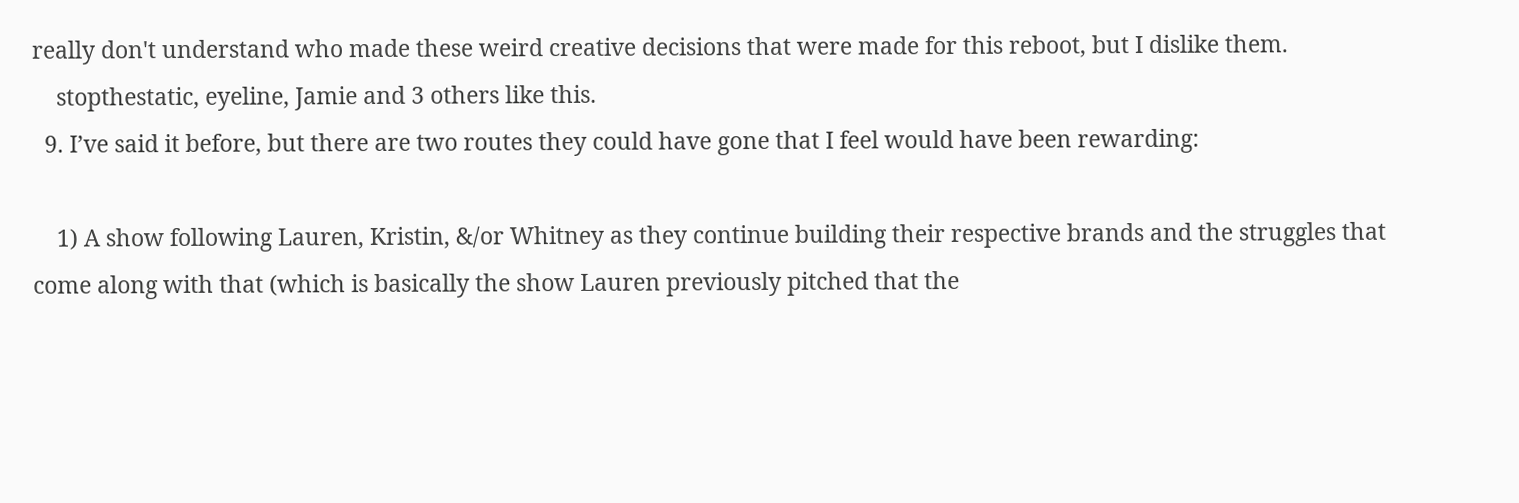really don't understand who made these weird creative decisions that were made for this reboot, but I dislike them.
    stopthestatic, eyeline, Jamie and 3 others like this.
  9. I’ve said it before, but there are two routes they could have gone that I feel would have been rewarding:

    1) A show following Lauren, Kristin, &/or Whitney as they continue building their respective brands and the struggles that come along with that (which is basically the show Lauren previously pitched that the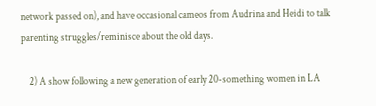network passed on), and have occasional cameos from Audrina and Heidi to talk parenting struggles/reminisce about the old days.

    2) A show following a new generation of early 20-something women in LA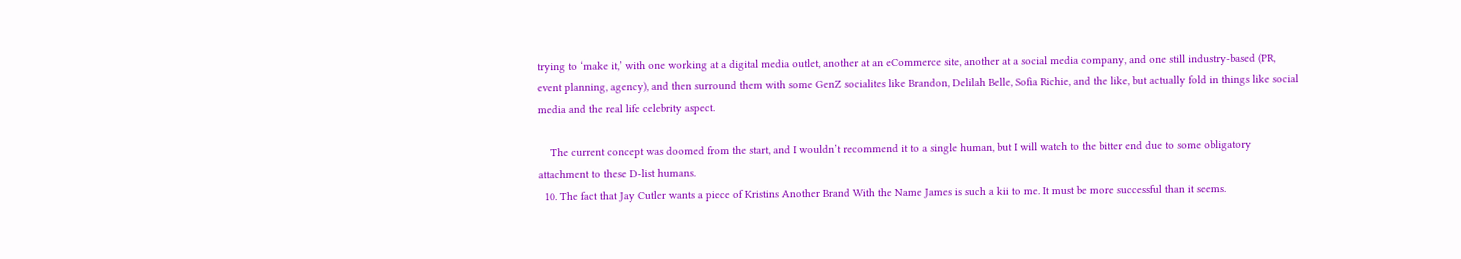trying to ‘make it,’ with one working at a digital media outlet, another at an eCommerce site, another at a social media company, and one still industry-based (PR, event planning, agency), and then surround them with some GenZ socialites like Brandon, Delilah Belle, Sofia Richie, and the like, but actually fold in things like social media and the real life celebrity aspect.

    The current concept was doomed from the start, and I wouldn’t recommend it to a single human, but I will watch to the bitter end due to some obligatory attachment to these D-list humans.
  10. The fact that Jay Cutler wants a piece of Kristins Another Brand With the Name James is such a kii to me. It must be more successful than it seems.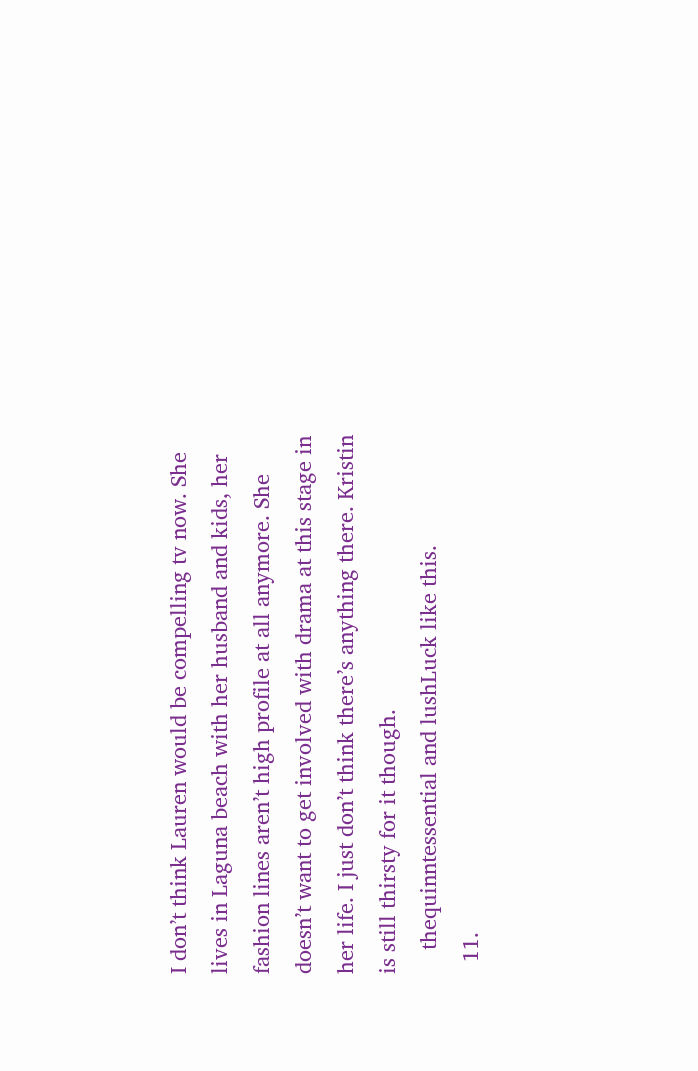I don’t think Lauren would be compelling tv now. She lives in Laguna beach with her husband and kids, her fashion lines aren’t high profile at all anymore. She doesn’t want to get involved with drama at this stage in her life. I just don’t think there’s anything there. Kristin is still thirsty for it though.
    thequinntessential and lushLuck like this.
  11.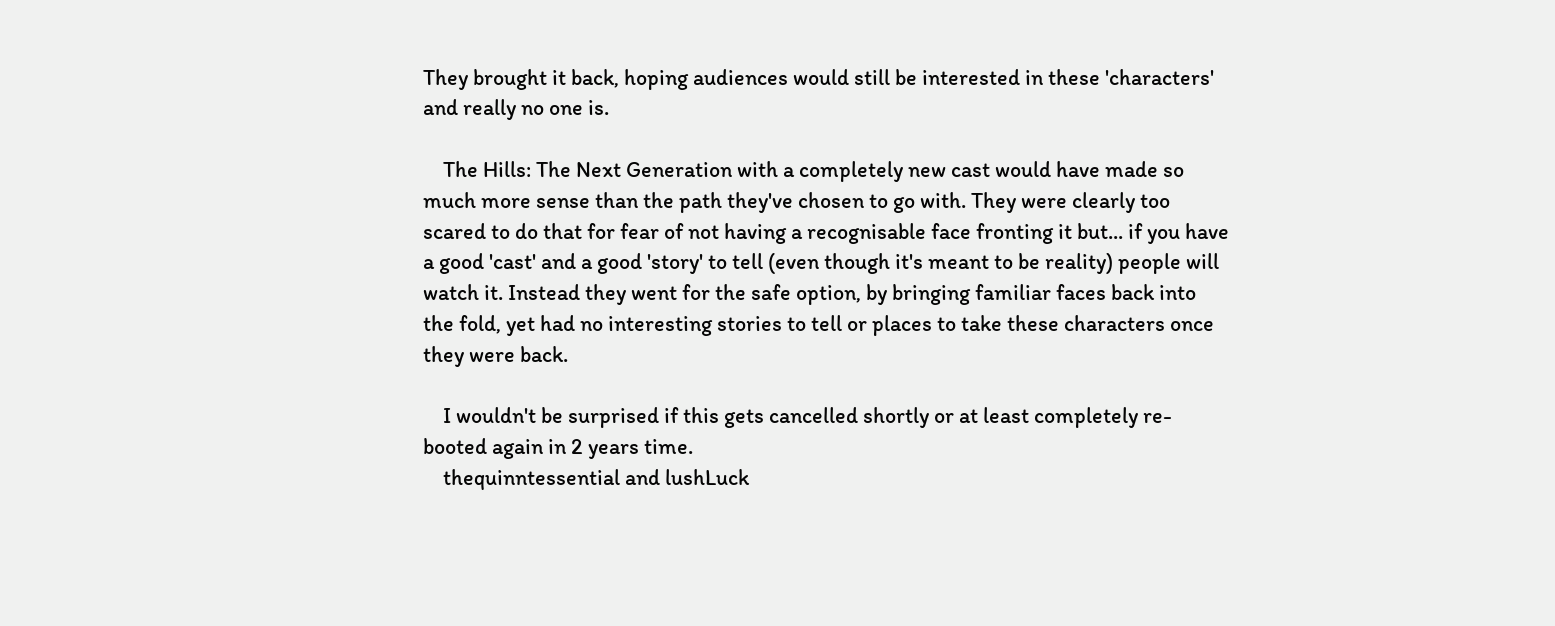They brought it back, hoping audiences would still be interested in these 'characters' and really no one is.

    The Hills: The Next Generation with a completely new cast would have made so much more sense than the path they've chosen to go with. They were clearly too scared to do that for fear of not having a recognisable face fronting it but... if you have a good 'cast' and a good 'story' to tell (even though it's meant to be reality) people will watch it. Instead they went for the safe option, by bringing familiar faces back into the fold, yet had no interesting stories to tell or places to take these characters once they were back.

    I wouldn't be surprised if this gets cancelled shortly or at least completely re-booted again in 2 years time.
    thequinntessential and lushLuck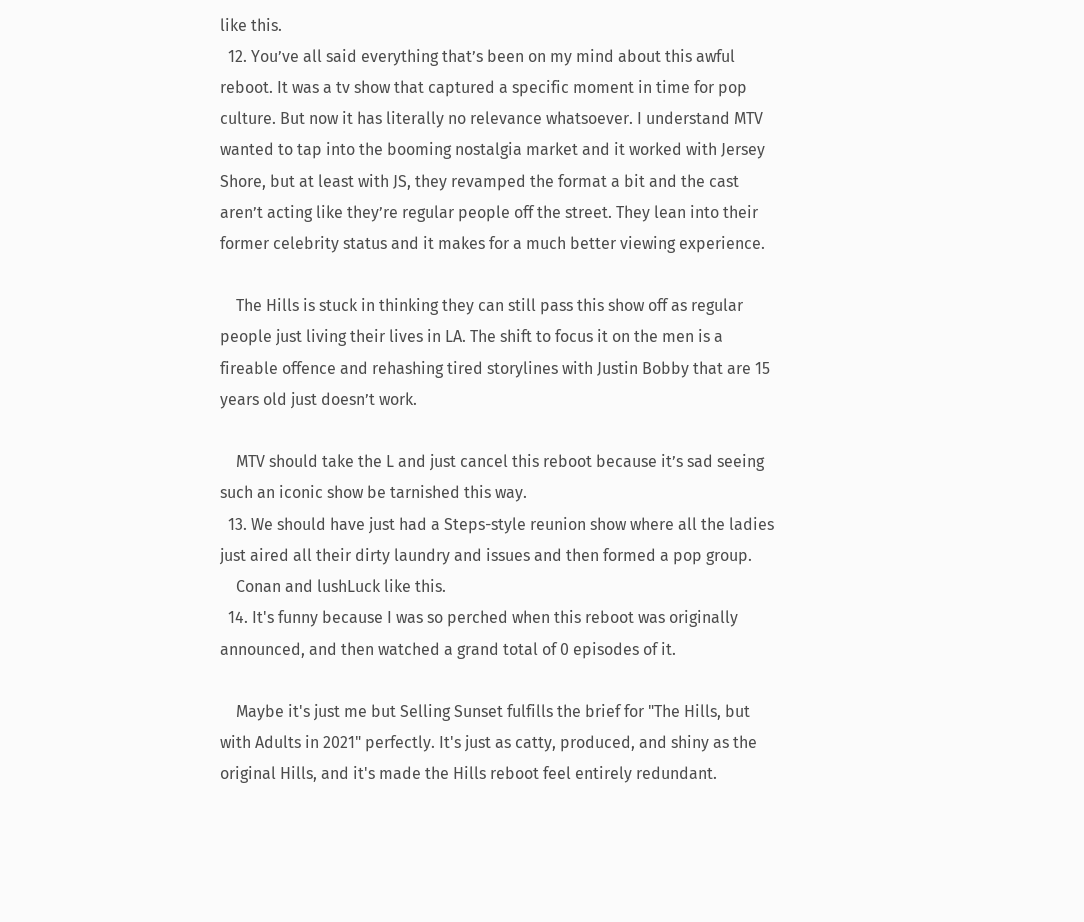like this.
  12. You’ve all said everything that’s been on my mind about this awful reboot. It was a tv show that captured a specific moment in time for pop culture. But now it has literally no relevance whatsoever. I understand MTV wanted to tap into the booming nostalgia market and it worked with Jersey Shore, but at least with JS, they revamped the format a bit and the cast aren’t acting like they’re regular people off the street. They lean into their former celebrity status and it makes for a much better viewing experience.

    The Hills is stuck in thinking they can still pass this show off as regular people just living their lives in LA. The shift to focus it on the men is a fireable offence and rehashing tired storylines with Justin Bobby that are 15 years old just doesn’t work.

    MTV should take the L and just cancel this reboot because it’s sad seeing such an iconic show be tarnished this way.
  13. We should have just had a Steps-style reunion show where all the ladies just aired all their dirty laundry and issues and then formed a pop group.
    Conan and lushLuck like this.
  14. It's funny because I was so perched when this reboot was originally announced, and then watched a grand total of 0 episodes of it.

    Maybe it's just me but Selling Sunset fulfills the brief for "The Hills, but with Adults in 2021" perfectly. It's just as catty, produced, and shiny as the original Hills, and it's made the Hills reboot feel entirely redundant.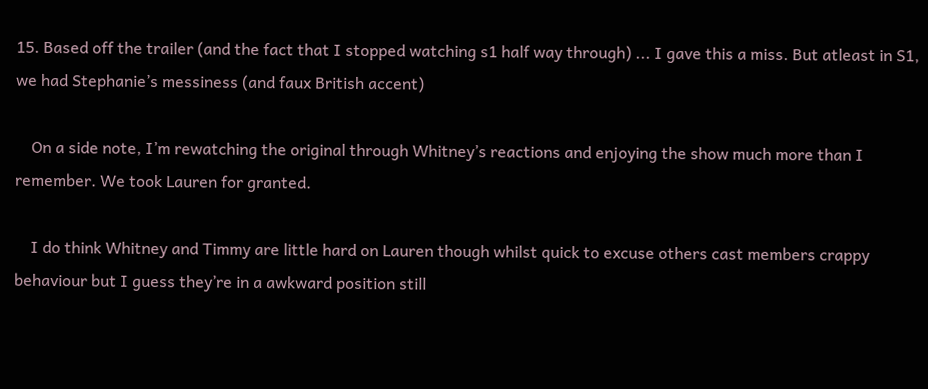15. Based off the trailer (and the fact that I stopped watching s1 half way through) ... I gave this a miss. But atleast in S1, we had Stephanie’s messiness (and faux British accent)

    On a side note, I’m rewatching the original through Whitney’s reactions and enjoying the show much more than I remember. We took Lauren for granted.

    I do think Whitney and Timmy are little hard on Lauren though whilst quick to excuse others cast members crappy behaviour but I guess they’re in a awkward position still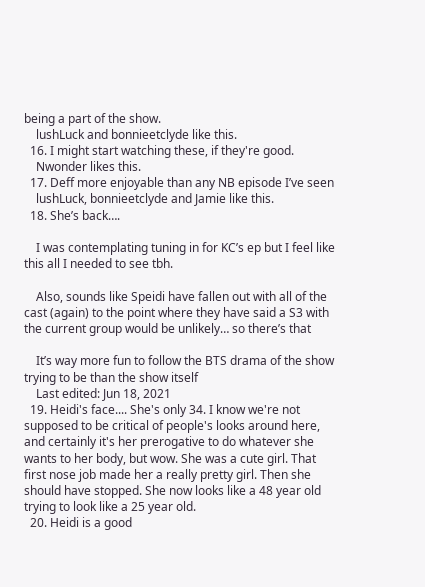being a part of the show.
    lushLuck and bonnieetclyde like this.
  16. I might start watching these, if they're good.
    Nwonder likes this.
  17. Deff more enjoyable than any NB episode I’ve seen
    lushLuck, bonnieetclyde and Jamie like this.
  18. She’s back….

    I was contemplating tuning in for KC’s ep but I feel like this all I needed to see tbh.

    Also, sounds like Speidi have fallen out with all of the cast (again) to the point where they have said a S3 with the current group would be unlikely… so there’s that

    It’s way more fun to follow the BTS drama of the show trying to be than the show itself
    Last edited: Jun 18, 2021
  19. Heidi's face.... She's only 34. I know we're not supposed to be critical of people's looks around here, and certainly it's her prerogative to do whatever she wants to her body, but wow. She was a cute girl. That first nose job made her a really pretty girl. Then she should have stopped. She now looks like a 48 year old trying to look like a 25 year old.
  20. Heidi is a good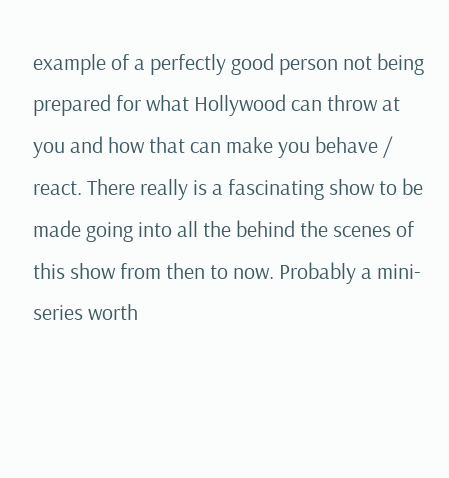example of a perfectly good person not being prepared for what Hollywood can throw at you and how that can make you behave / react. There really is a fascinating show to be made going into all the behind the scenes of this show from then to now. Probably a mini-series worth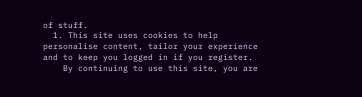of stuff.
  1. This site uses cookies to help personalise content, tailor your experience and to keep you logged in if you register.
    By continuing to use this site, you are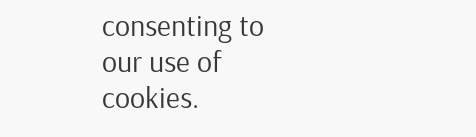consenting to our use of cookies.